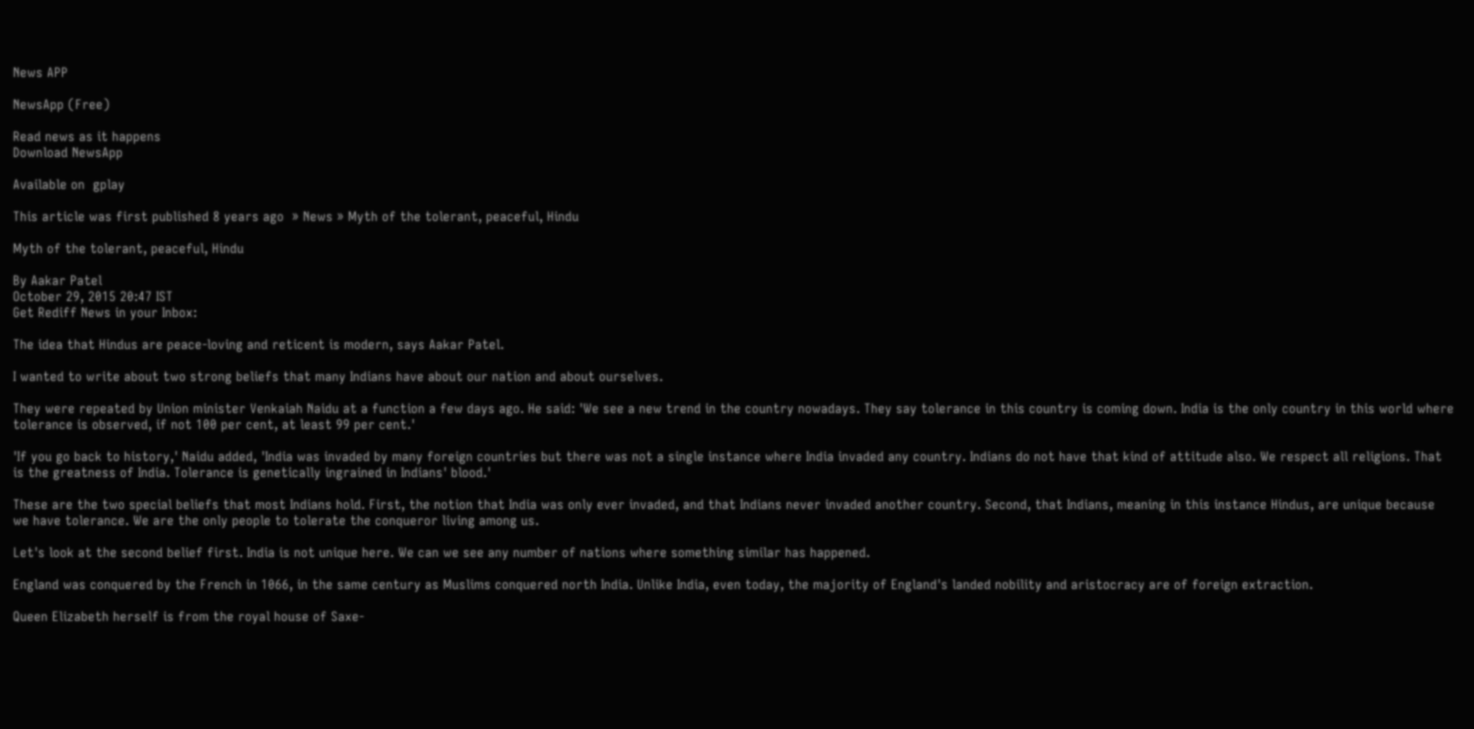News APP

NewsApp (Free)

Read news as it happens
Download NewsApp

Available on  gplay

This article was first published 8 years ago  » News » Myth of the tolerant, peaceful, Hindu

Myth of the tolerant, peaceful, Hindu

By Aakar Patel
October 29, 2015 20:47 IST
Get Rediff News in your Inbox:

The idea that Hindus are peace-loving and reticent is modern, says Aakar Patel.

I wanted to write about two strong beliefs that many Indians have about our nation and about ourselves.

They were repeated by Union minister Venkaiah Naidu at a function a few days ago. He said: 'We see a new trend in the country nowadays. They say tolerance in this country is coming down. India is the only country in this world where tolerance is observed, if not 100 per cent, at least 99 per cent.'

'If you go back to history,' Naidu added, 'India was invaded by many foreign countries but there was not a single instance where India invaded any country. Indians do not have that kind of attitude also. We respect all religions. That is the greatness of India. Tolerance is genetically ingrained in Indians' blood.'

These are the two special beliefs that most Indians hold. First, the notion that India was only ever invaded, and that Indians never invaded another country. Second, that Indians, meaning in this instance Hindus, are unique because we have tolerance. We are the only people to tolerate the conqueror living among us.

Let's look at the second belief first. India is not unique here. We can we see any number of nations where something similar has happened.

England was conquered by the French in 1066, in the same century as Muslims conquered north India. Unlike India, even today, the majority of England's landed nobility and aristocracy are of foreign extraction.

Queen Elizabeth herself is from the royal house of Saxe-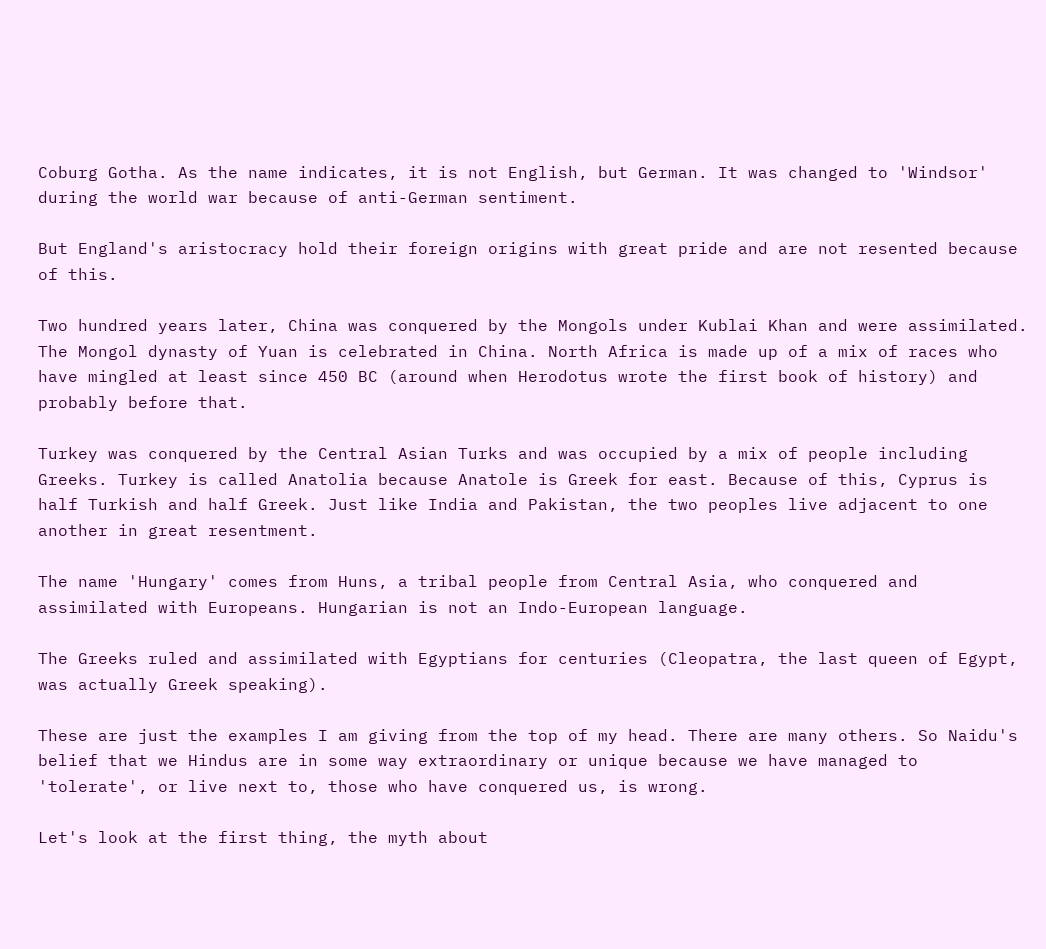Coburg Gotha. As the name indicates, it is not English, but German. It was changed to 'Windsor' during the world war because of anti-German sentiment.

But England's aristocracy hold their foreign origins with great pride and are not resented because of this.

Two hundred years later, China was conquered by the Mongols under Kublai Khan and were assimilated. The Mongol dynasty of Yuan is celebrated in China. North Africa is made up of a mix of races who have mingled at least since 450 BC (around when Herodotus wrote the first book of history) and probably before that.

Turkey was conquered by the Central Asian Turks and was occupied by a mix of people including Greeks. Turkey is called Anatolia because Anatole is Greek for east. Because of this, Cyprus is half Turkish and half Greek. Just like India and Pakistan, the two peoples live adjacent to one another in great resentment.

The name 'Hungary' comes from Huns, a tribal people from Central Asia, who conquered and assimilated with Europeans. Hungarian is not an Indo-European language.

The Greeks ruled and assimilated with Egyptians for centuries (Cleopatra, the last queen of Egypt, was actually Greek speaking).

These are just the examples I am giving from the top of my head. There are many others. So Naidu's belief that we Hindus are in some way extraordinary or unique because we have managed to 'tolerate', or live next to, those who have conquered us, is wrong.

Let's look at the first thing, the myth about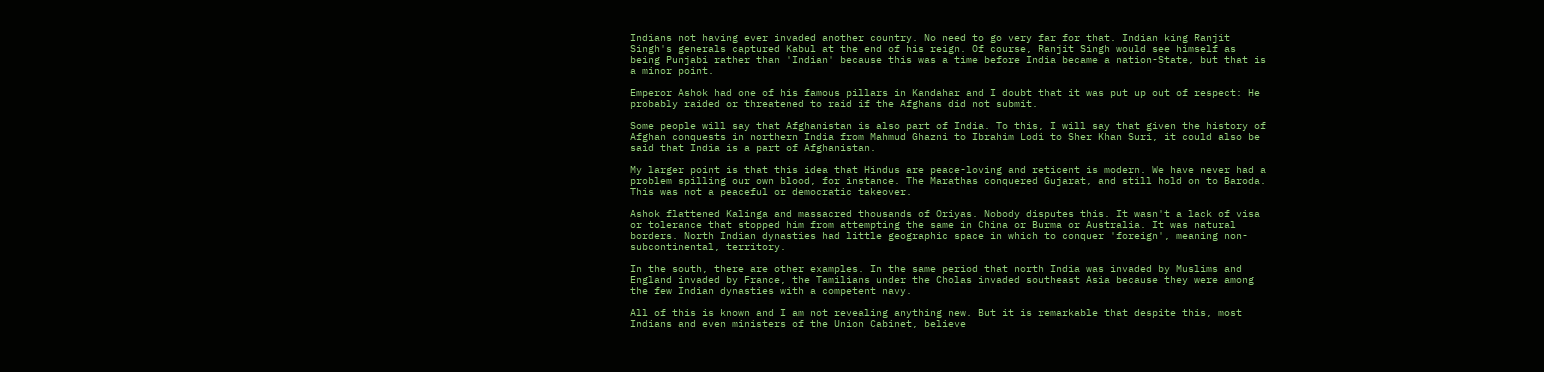Indians not having ever invaded another country. No need to go very far for that. Indian king Ranjit Singh's generals captured Kabul at the end of his reign. Of course, Ranjit Singh would see himself as being Punjabi rather than 'Indian' because this was a time before India became a nation-State, but that is a minor point.

Emperor Ashok had one of his famous pillars in Kandahar and I doubt that it was put up out of respect: He probably raided or threatened to raid if the Afghans did not submit.

Some people will say that Afghanistan is also part of India. To this, I will say that given the history of Afghan conquests in northern India from Mahmud Ghazni to Ibrahim Lodi to Sher Khan Suri, it could also be said that India is a part of Afghanistan.

My larger point is that this idea that Hindus are peace-loving and reticent is modern. We have never had a problem spilling our own blood, for instance. The Marathas conquered Gujarat, and still hold on to Baroda. This was not a peaceful or democratic takeover.

Ashok flattened Kalinga and massacred thousands of Oriyas. Nobody disputes this. It wasn't a lack of visa or tolerance that stopped him from attempting the same in China or Burma or Australia. It was natural borders. North Indian dynasties had little geographic space in which to conquer 'foreign', meaning non-subcontinental, territory.

In the south, there are other examples. In the same period that north India was invaded by Muslims and England invaded by France, the Tamilians under the Cholas invaded southeast Asia because they were among the few Indian dynasties with a competent navy.

All of this is known and I am not revealing anything new. But it is remarkable that despite this, most Indians and even ministers of the Union Cabinet, believe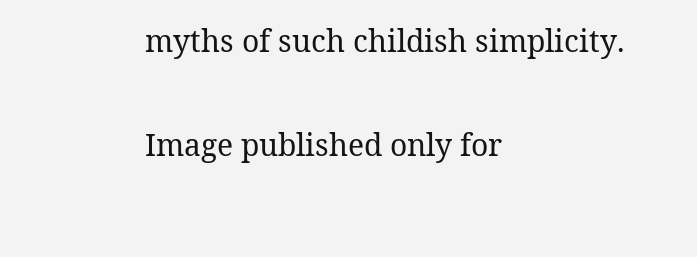myths of such childish simplicity.

Image published only for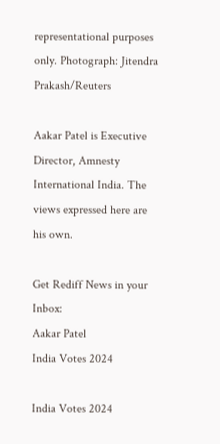representational purposes only. Photograph: Jitendra Prakash/Reuters

Aakar Patel is Executive Director, Amnesty International India. The views expressed here are his own.

Get Rediff News in your Inbox:
Aakar Patel
India Votes 2024

India Votes 2024